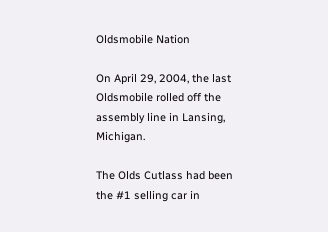Oldsmobile Nation

On April 29, 2004, the last Oldsmobile rolled off the assembly line in Lansing, Michigan.

The Olds Cutlass had been the #1 selling car in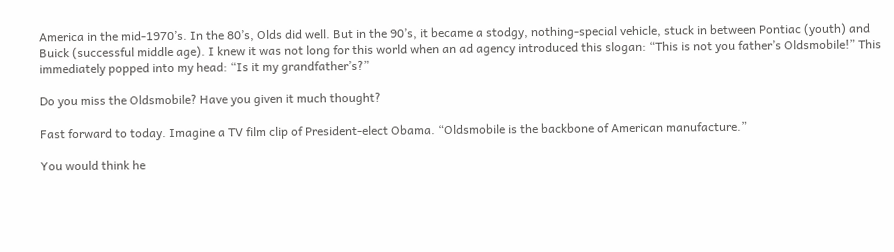America in the mid-1970’s. In the 80’s, Olds did well. But in the 90’s, it became a stodgy, nothing-special vehicle, stuck in between Pontiac (youth) and Buick (successful middle age). I knew it was not long for this world when an ad agency introduced this slogan: “This is not you father’s Oldsmobile!” This immediately popped into my head: “Is it my grandfather’s?”

Do you miss the Oldsmobile? Have you given it much thought?

Fast forward to today. Imagine a TV film clip of President-elect Obama. “Oldsmobile is the backbone of American manufacture.”

You would think he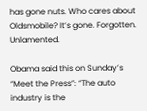has gone nuts. Who cares about Oldsmobile? It’s gone. Forgotten. Unlamented.

Obama said this on Sunday’s “Meet the Press”: “The auto industry is the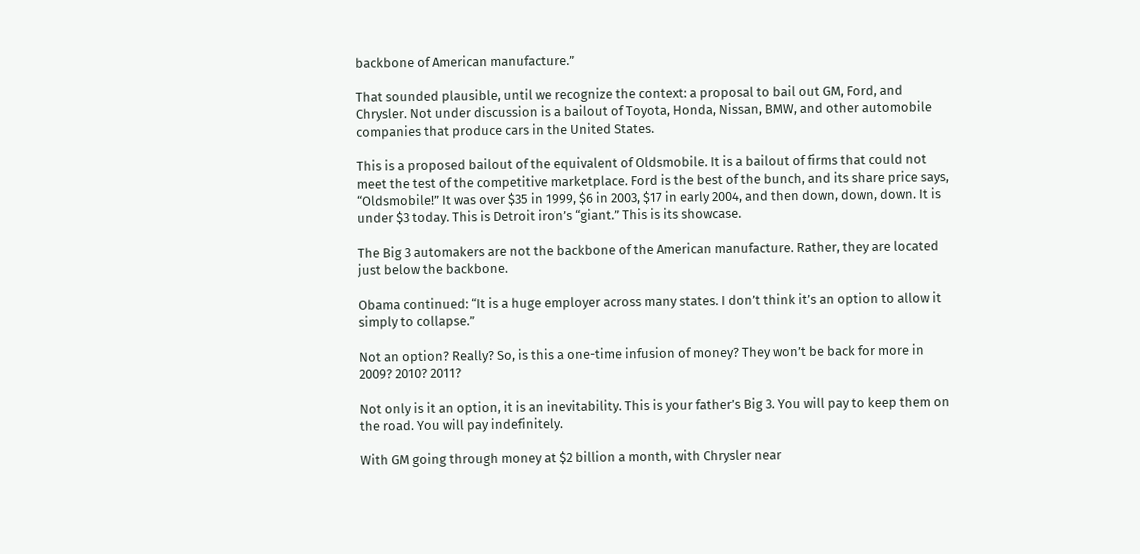backbone of American manufacture.”

That sounded plausible, until we recognize the context: a proposal to bail out GM, Ford, and Chrysler. Not under discussion is a bailout of Toyota, Honda, Nissan, BMW, and other automobile companies that produce cars in the United States.

This is a proposed bailout of the equivalent of Oldsmobile. It is a bailout of firms that could not meet the test of the competitive marketplace. Ford is the best of the bunch, and its share price says, “Oldsmobile!” It was over $35 in 1999, $6 in 2003, $17 in early 2004, and then down, down, down. It is under $3 today. This is Detroit iron’s “giant.” This is its showcase.

The Big 3 automakers are not the backbone of the American manufacture. Rather, they are located just below the backbone.

Obama continued: “It is a huge employer across many states. I don’t think it’s an option to allow it simply to collapse.”

Not an option? Really? So, is this a one-time infusion of money? They won’t be back for more in 2009? 2010? 2011?

Not only is it an option, it is an inevitability. This is your father’s Big 3. You will pay to keep them on the road. You will pay indefinitely.

With GM going through money at $2 billion a month, with Chrysler near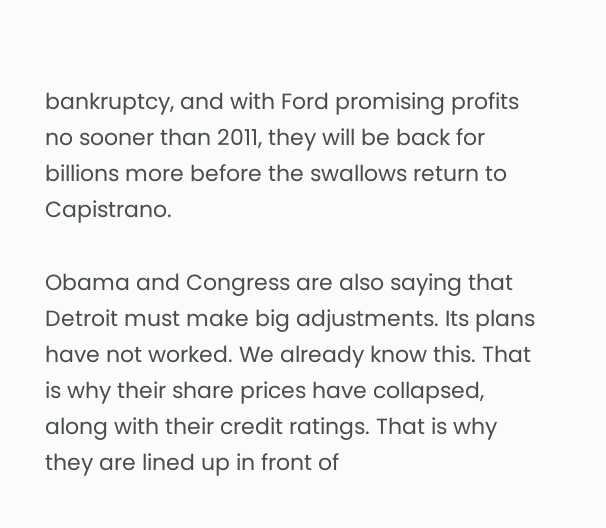bankruptcy, and with Ford promising profits no sooner than 2011, they will be back for billions more before the swallows return to Capistrano.

Obama and Congress are also saying that Detroit must make big adjustments. Its plans have not worked. We already know this. That is why their share prices have collapsed, along with their credit ratings. That is why they are lined up in front of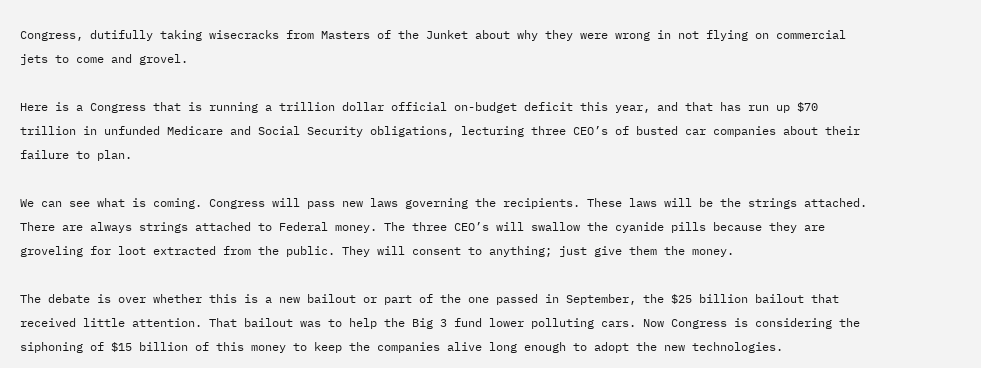Congress, dutifully taking wisecracks from Masters of the Junket about why they were wrong in not flying on commercial jets to come and grovel.

Here is a Congress that is running a trillion dollar official on-budget deficit this year, and that has run up $70 trillion in unfunded Medicare and Social Security obligations, lecturing three CEO’s of busted car companies about their failure to plan.

We can see what is coming. Congress will pass new laws governing the recipients. These laws will be the strings attached. There are always strings attached to Federal money. The three CEO’s will swallow the cyanide pills because they are groveling for loot extracted from the public. They will consent to anything; just give them the money.

The debate is over whether this is a new bailout or part of the one passed in September, the $25 billion bailout that received little attention. That bailout was to help the Big 3 fund lower polluting cars. Now Congress is considering the siphoning of $15 billion of this money to keep the companies alive long enough to adopt the new technologies.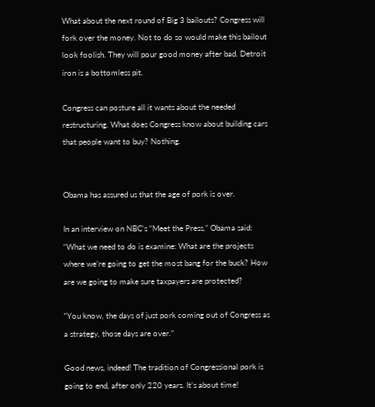What about the next round of Big 3 bailouts? Congress will fork over the money. Not to do so would make this bailout look foolish. They will pour good money after bad. Detroit iron is a bottomless pit.

Congress can posture all it wants about the needed restructuring. What does Congress know about building cars that people want to buy? Nothing.


Obama has assured us that the age of pork is over.

In an interview on NBC’s “Meet the Press,” Obama said: “What we need to do is examine: What are the projects where we’re going to get the most bang for the buck? How are we going to make sure taxpayers are protected?

“You know, the days of just pork coming out of Congress as a strategy, those days are over.”

Good news, indeed! The tradition of Congressional pork is going to end, after only 220 years. It’s about time!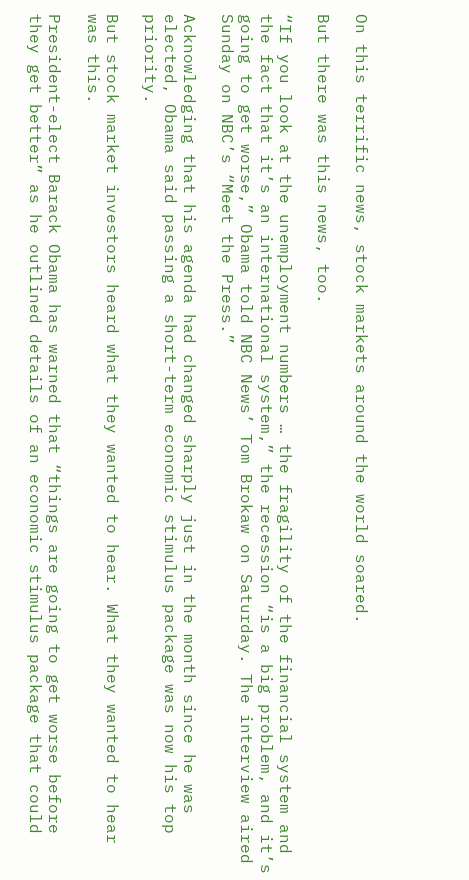On this terrific news, stock markets around the world soared.

But there was this news, too.

“If you look at the unemployment numbers … the fragility of the financial system and the fact that it’s an international system,” the recession “is a big problem, and it’s going to get worse,” Obama told NBC News’ Tom Brokaw on Saturday. The interview aired Sunday on NBC’s “Meet the Press.”

Acknowledging that his agenda had changed sharply just in the month since he was elected, Obama said passing a short-term economic stimulus package was now his top priority.

But stock market investors heard what they wanted to hear. What they wanted to hear was this.

President-elect Barack Obama has warned that “things are going to get worse before they get better” as he outlined details of an economic stimulus package that could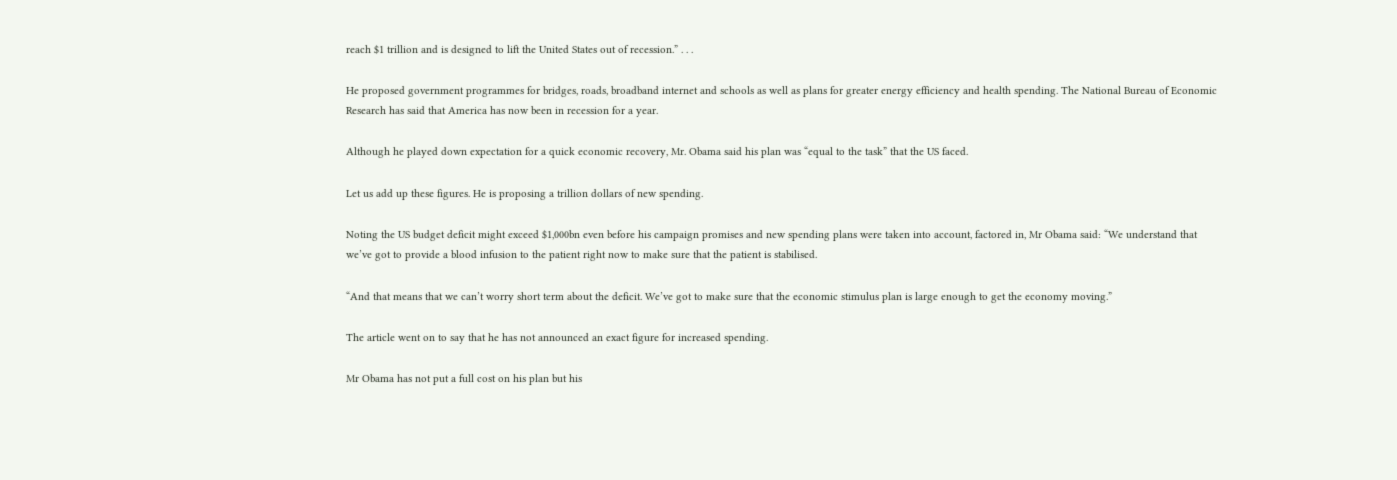reach $1 trillion and is designed to lift the United States out of recession.” . . .

He proposed government programmes for bridges, roads, broadband internet and schools as well as plans for greater energy efficiency and health spending. The National Bureau of Economic Research has said that America has now been in recession for a year.

Although he played down expectation for a quick economic recovery, Mr. Obama said his plan was “equal to the task” that the US faced.

Let us add up these figures. He is proposing a trillion dollars of new spending.

Noting the US budget deficit might exceed $1,000bn even before his campaign promises and new spending plans were taken into account, factored in, Mr Obama said: “We understand that we’ve got to provide a blood infusion to the patient right now to make sure that the patient is stabilised.

“And that means that we can’t worry short term about the deficit. We’ve got to make sure that the economic stimulus plan is large enough to get the economy moving.”

The article went on to say that he has not announced an exact figure for increased spending.

Mr Obama has not put a full cost on his plan but his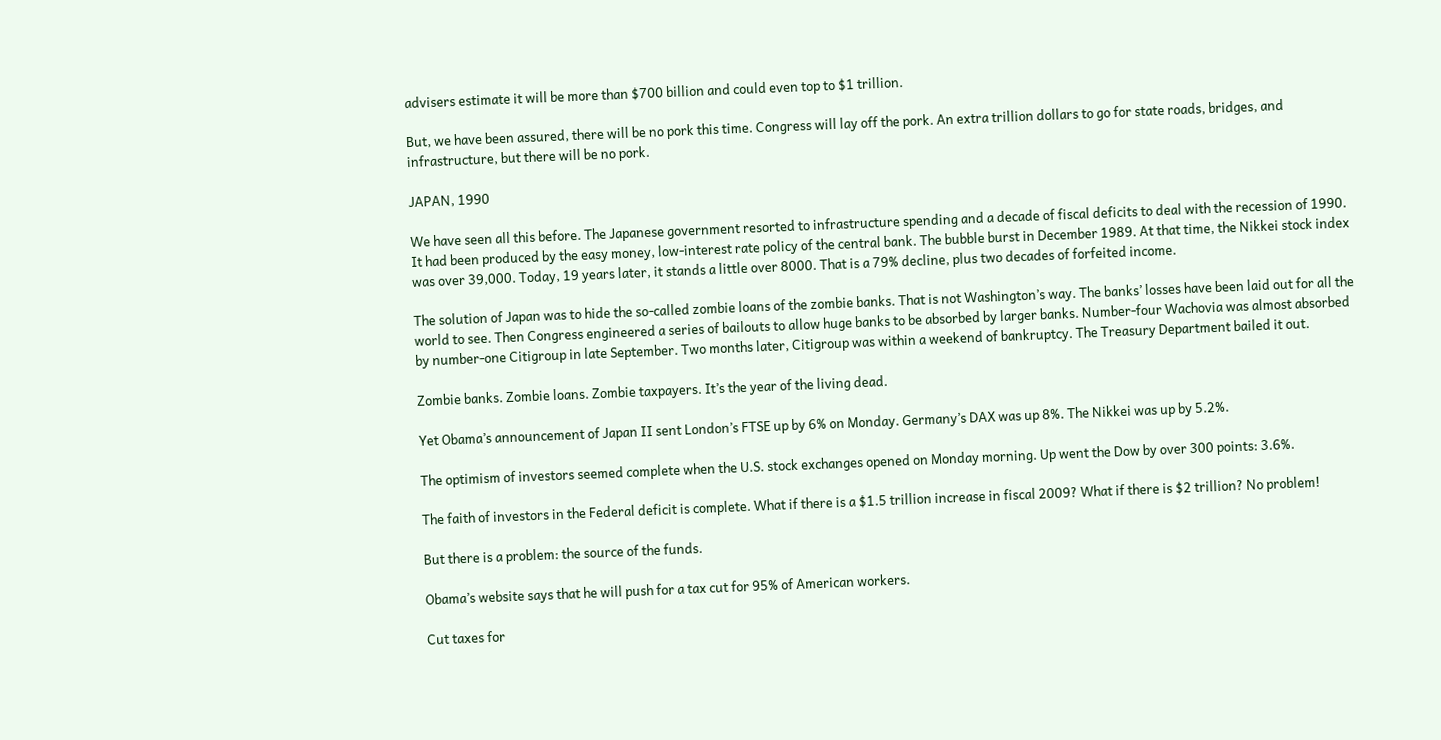advisers estimate it will be more than $700 billion and could even top to $1 trillion.

But, we have been assured, there will be no pork this time. Congress will lay off the pork. An extra trillion dollars to go for state roads, bridges, and infrastructure, but there will be no pork.

JAPAN, 1990

We have seen all this before. The Japanese government resorted to infrastructure spending and a decade of fiscal deficits to deal with the recession of 1990. It had been produced by the easy money, low-interest rate policy of the central bank. The bubble burst in December 1989. At that time, the Nikkei stock index was over 39,000. Today, 19 years later, it stands a little over 8000. That is a 79% decline, plus two decades of forfeited income.

The solution of Japan was to hide the so-called zombie loans of the zombie banks. That is not Washington’s way. The banks’ losses have been laid out for all the world to see. Then Congress engineered a series of bailouts to allow huge banks to be absorbed by larger banks. Number-four Wachovia was almost absorbed by number-one Citigroup in late September. Two months later, Citigroup was within a weekend of bankruptcy. The Treasury Department bailed it out.

Zombie banks. Zombie loans. Zombie taxpayers. It’s the year of the living dead.

Yet Obama’s announcement of Japan II sent London’s FTSE up by 6% on Monday. Germany’s DAX was up 8%. The Nikkei was up by 5.2%.

The optimism of investors seemed complete when the U.S. stock exchanges opened on Monday morning. Up went the Dow by over 300 points: 3.6%.

The faith of investors in the Federal deficit is complete. What if there is a $1.5 trillion increase in fiscal 2009? What if there is $2 trillion? No problem!

But there is a problem: the source of the funds.

Obama’s website says that he will push for a tax cut for 95% of American workers.

Cut taxes for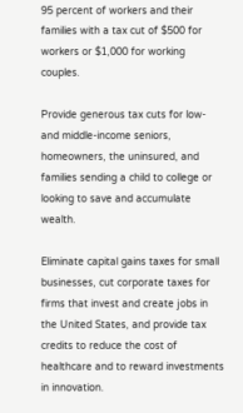95 percent of workers and their families with a tax cut of $500 for workers or $1,000 for working couples.

Provide generous tax cuts for low- and middle-income seniors, homeowners, the uninsured, and families sending a child to college or looking to save and accumulate wealth.

Eliminate capital gains taxes for small businesses, cut corporate taxes for firms that invest and create jobs in the United States, and provide tax credits to reduce the cost of healthcare and to reward investments in innovation.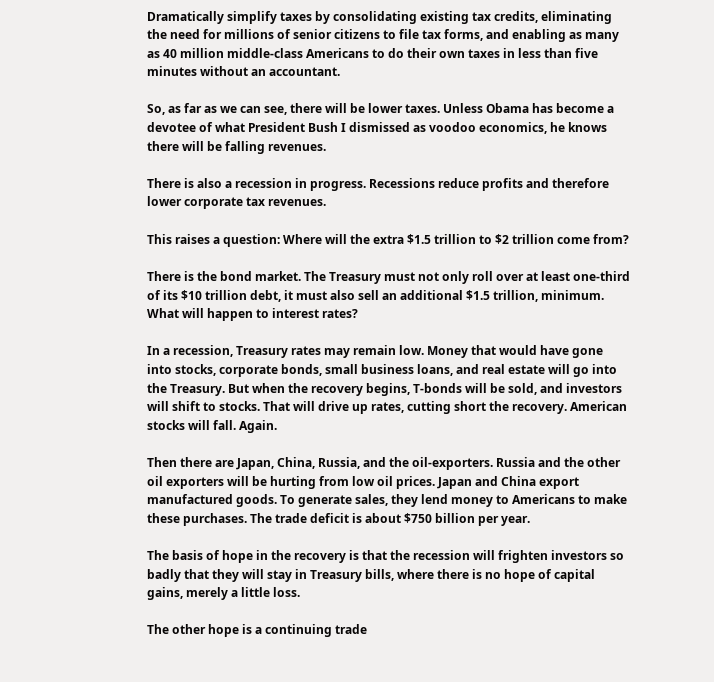Dramatically simplify taxes by consolidating existing tax credits, eliminating the need for millions of senior citizens to file tax forms, and enabling as many as 40 million middle-class Americans to do their own taxes in less than five minutes without an accountant.

So, as far as we can see, there will be lower taxes. Unless Obama has become a devotee of what President Bush I dismissed as voodoo economics, he knows there will be falling revenues.

There is also a recession in progress. Recessions reduce profits and therefore lower corporate tax revenues.

This raises a question: Where will the extra $1.5 trillion to $2 trillion come from?

There is the bond market. The Treasury must not only roll over at least one-third of its $10 trillion debt, it must also sell an additional $1.5 trillion, minimum. What will happen to interest rates?

In a recession, Treasury rates may remain low. Money that would have gone into stocks, corporate bonds, small business loans, and real estate will go into the Treasury. But when the recovery begins, T-bonds will be sold, and investors will shift to stocks. That will drive up rates, cutting short the recovery. American stocks will fall. Again.

Then there are Japan, China, Russia, and the oil-exporters. Russia and the other oil exporters will be hurting from low oil prices. Japan and China export manufactured goods. To generate sales, they lend money to Americans to make these purchases. The trade deficit is about $750 billion per year.

The basis of hope in the recovery is that the recession will frighten investors so badly that they will stay in Treasury bills, where there is no hope of capital gains, merely a little loss.

The other hope is a continuing trade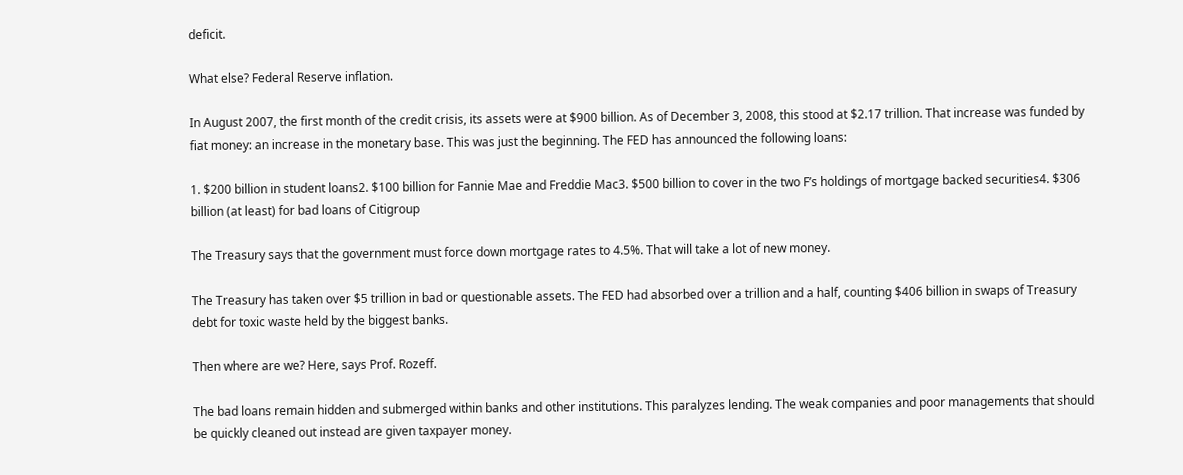deficit.

What else? Federal Reserve inflation.

In August 2007, the first month of the credit crisis, its assets were at $900 billion. As of December 3, 2008, this stood at $2.17 trillion. That increase was funded by fiat money: an increase in the monetary base. This was just the beginning. The FED has announced the following loans:

1. $200 billion in student loans2. $100 billion for Fannie Mae and Freddie Mac3. $500 billion to cover in the two F’s holdings of mortgage backed securities4. $306 billion (at least) for bad loans of Citigroup

The Treasury says that the government must force down mortgage rates to 4.5%. That will take a lot of new money.

The Treasury has taken over $5 trillion in bad or questionable assets. The FED had absorbed over a trillion and a half, counting $406 billion in swaps of Treasury debt for toxic waste held by the biggest banks.

Then where are we? Here, says Prof. Rozeff.

The bad loans remain hidden and submerged within banks and other institutions. This paralyzes lending. The weak companies and poor managements that should be quickly cleaned out instead are given taxpayer money.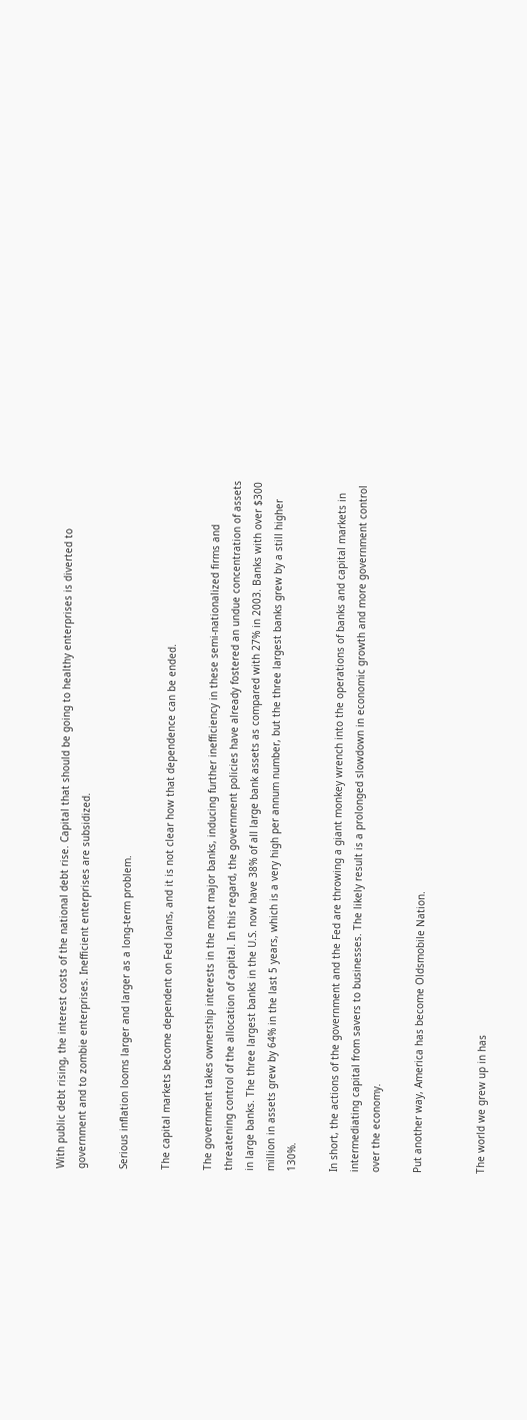With public debt rising, the interest costs of the national debt rise. Capital that should be going to healthy enterprises is diverted to government and to zombie enterprises. Inefficient enterprises are subsidized.

Serious inflation looms larger and larger as a long-term problem.

The capital markets become dependent on Fed loans, and it is not clear how that dependence can be ended.

The government takes ownership interests in the most major banks, inducing further inefficiency in these semi-nationalized firms and threatening control of the allocation of capital. In this regard, the government policies have already fostered an undue concentration of assets in large banks. The three largest banks in the U.S. now have 38% of all large bank assets as compared with 27% in 2003. Banks with over $300 million in assets grew by 64% in the last 5 years, which is a very high per annum number, but the three largest banks grew by a still higher 130%.

In short, the actions of the government and the Fed are throwing a giant monkey wrench into the operations of banks and capital markets in intermediating capital from savers to businesses. The likely result is a prolonged slowdown in economic growth and more government control over the economy.

Put another way, America has become Oldsmobile Nation.


The world we grew up in has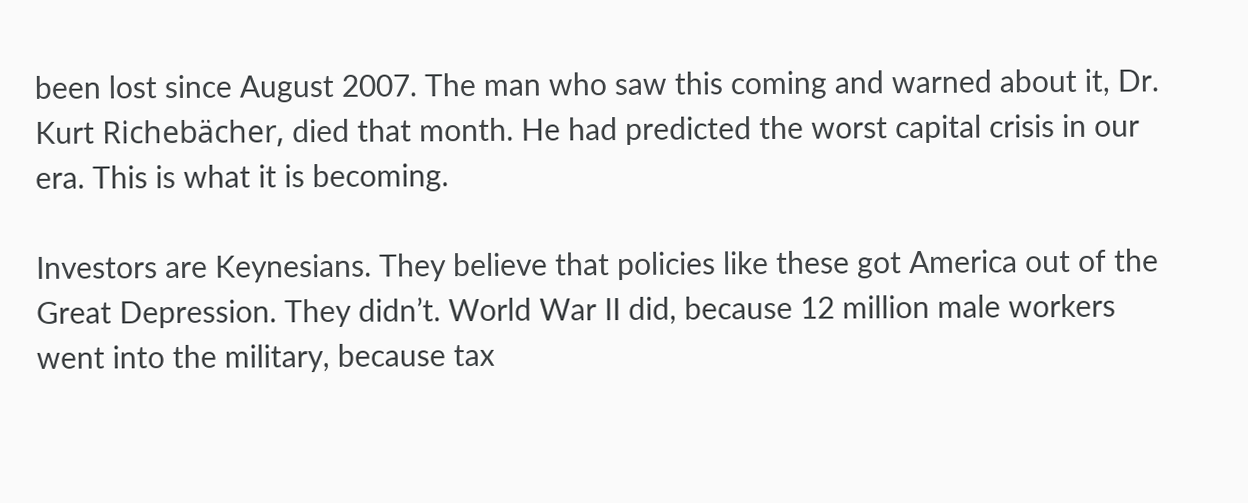been lost since August 2007. The man who saw this coming and warned about it, Dr. Kurt Richebächer, died that month. He had predicted the worst capital crisis in our era. This is what it is becoming.

Investors are Keynesians. They believe that policies like these got America out of the Great Depression. They didn’t. World War II did, because 12 million male workers went into the military, because tax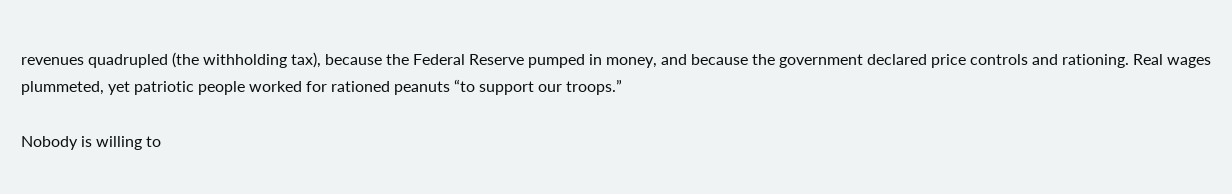revenues quadrupled (the withholding tax), because the Federal Reserve pumped in money, and because the government declared price controls and rationing. Real wages plummeted, yet patriotic people worked for rationed peanuts “to support our troops.”

Nobody is willing to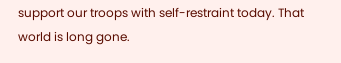support our troops with self-restraint today. That world is long gone.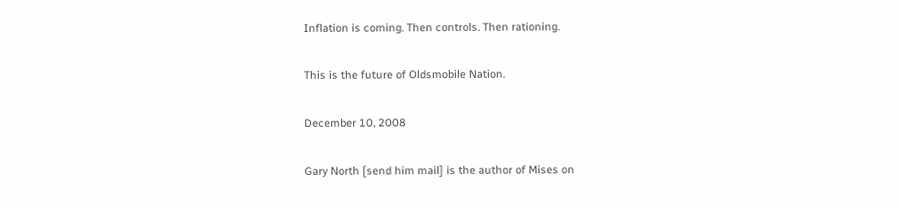Inflation is coming. Then controls. Then rationing.

This is the future of Oldsmobile Nation.

December 10, 2008

Gary North [send him mail] is the author of Mises on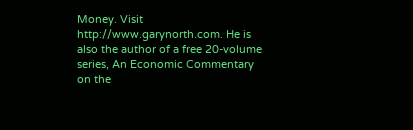Money. Visit http://www.garynorth.com. He is also the author of a free 20-volume series, An Economic Commentary on the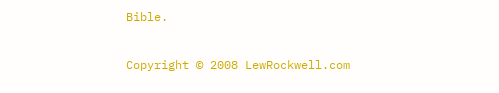Bible.

Copyright © 2008 LewRockwell.com